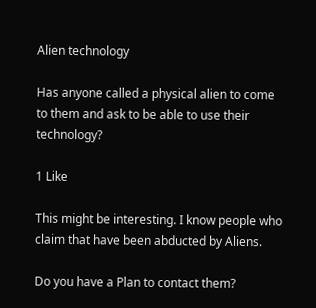Alien technology

Has anyone called a physical alien to come to them and ask to be able to use their technology?

1 Like

This might be interesting. I know people who claim that have been abducted by Aliens.

Do you have a Plan to contact them?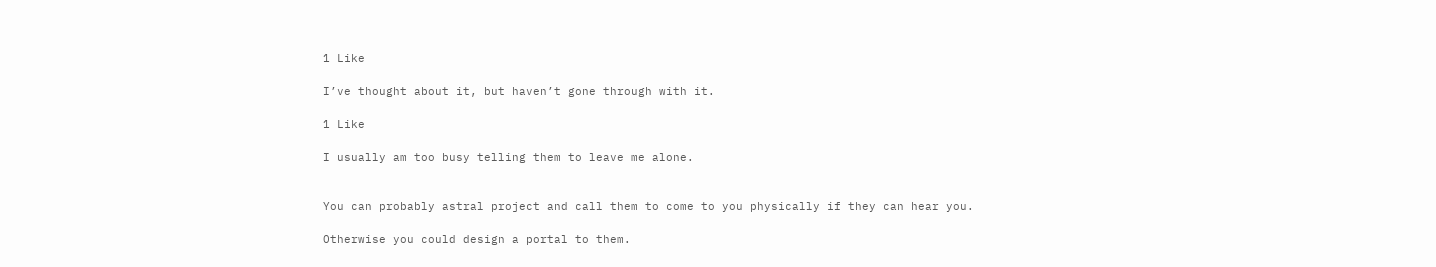1 Like

I’ve thought about it, but haven’t gone through with it.

1 Like

I usually am too busy telling them to leave me alone.


You can probably astral project and call them to come to you physically if they can hear you.

Otherwise you could design a portal to them.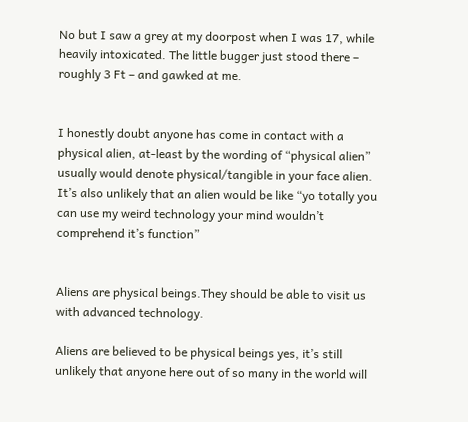No but I saw a grey at my doorpost when I was 17, while heavily intoxicated. The little bugger just stood there – roughly 3 Ft – and gawked at me.


I honestly doubt anyone has come in contact with a physical alien, at-least by the wording of “physical alien” usually would denote physical/tangible in your face alien. It’s also unlikely that an alien would be like “yo totally you can use my weird technology your mind wouldn’t comprehend it’s function”


Aliens are physical beings.They should be able to visit us with advanced technology.

Aliens are believed to be physical beings yes, it’s still unlikely that anyone here out of so many in the world will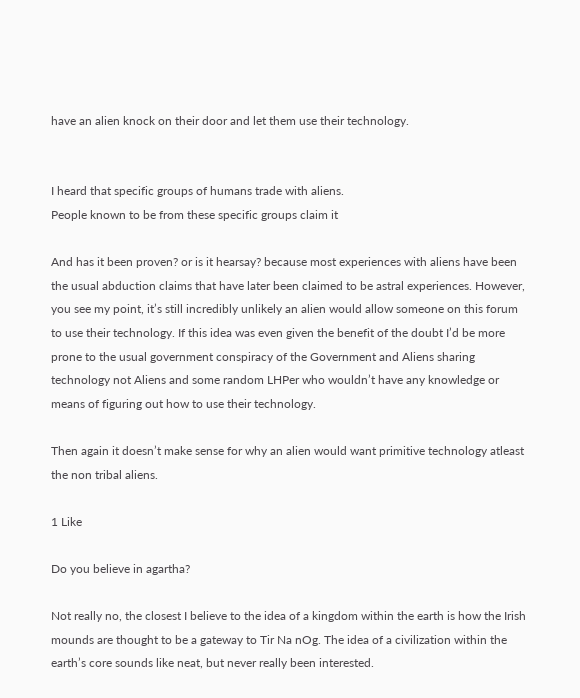have an alien knock on their door and let them use their technology.


I heard that specific groups of humans trade with aliens.
People known to be from these specific groups claim it

And has it been proven? or is it hearsay? because most experiences with aliens have been the usual abduction claims that have later been claimed to be astral experiences. However, you see my point, it’s still incredibly unlikely an alien would allow someone on this forum to use their technology. If this idea was even given the benefit of the doubt I’d be more prone to the usual government conspiracy of the Government and Aliens sharing technology not Aliens and some random LHPer who wouldn’t have any knowledge or means of figuring out how to use their technology.

Then again it doesn’t make sense for why an alien would want primitive technology atleast the non tribal aliens.

1 Like

Do you believe in agartha?

Not really no, the closest I believe to the idea of a kingdom within the earth is how the Irish mounds are thought to be a gateway to Tir Na nOg. The idea of a civilization within the earth’s core sounds like neat, but never really been interested.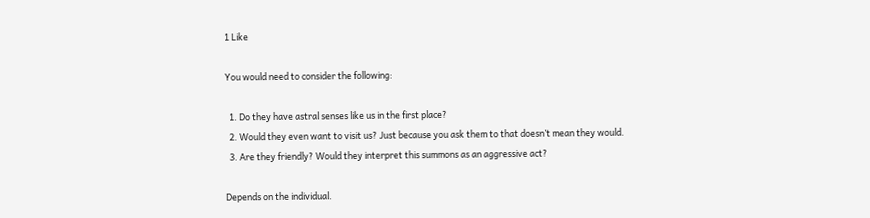1 Like

You would need to consider the following:

  1. Do they have astral senses like us in the first place?
  2. Would they even want to visit us? Just because you ask them to that doesn’t mean they would.
  3. Are they friendly? Would they interpret this summons as an aggressive act?

Depends on the individual.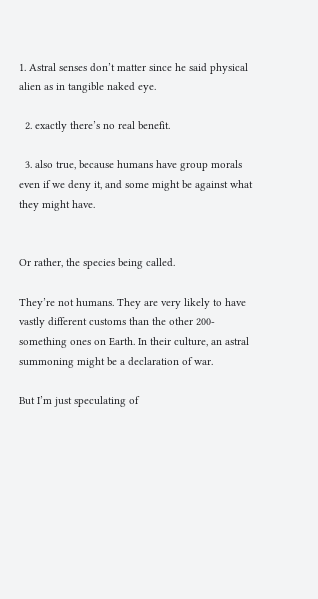1. Astral senses don’t matter since he said physical alien as in tangible naked eye.

  2. exactly there’s no real benefit.

  3. also true, because humans have group morals even if we deny it, and some might be against what they might have.


Or rather, the species being called.

They’re not humans. They are very likely to have vastly different customs than the other 200-something ones on Earth. In their culture, an astral summoning might be a declaration of war.

But I’m just speculating of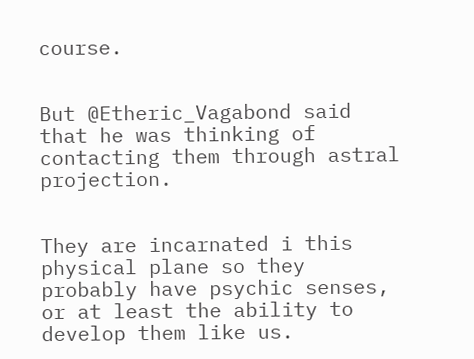course.


But @Etheric_Vagabond said that he was thinking of contacting them through astral projection.


They are incarnated i this physical plane so they probably have psychic senses, or at least the ability to develop them like us.